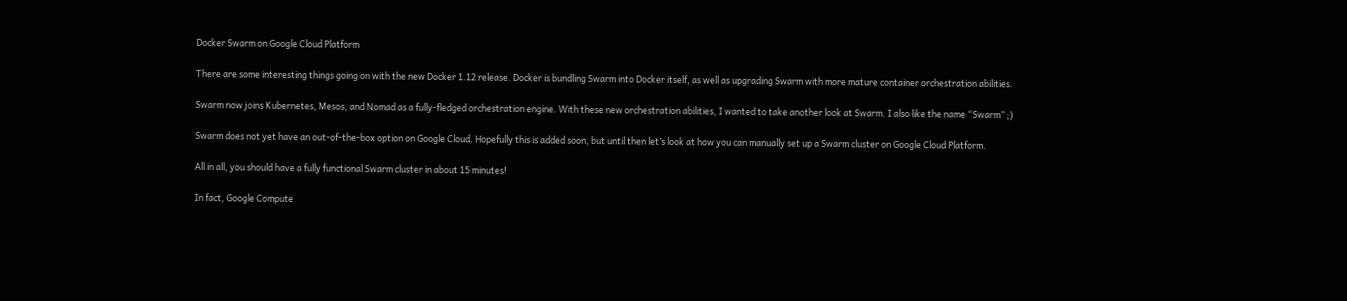Docker Swarm on Google Cloud Platform

There are some interesting things going on with the new Docker 1.12 release. Docker is bundling Swarm into Docker itself, as well as upgrading Swarm with more mature container orchestration abilities.

Swarm now joins Kubernetes, Mesos, and Nomad as a fully-fledged orchestration engine. With these new orchestration abilities, I wanted to take another look at Swarm. I also like the name “Swarm” ;)

Swarm does not yet have an out-of-the-box option on Google Cloud. Hopefully this is added soon, but until then let’s look at how you can manually set up a Swarm cluster on Google Cloud Platform.

All in all, you should have a fully functional Swarm cluster in about 15 minutes!

In fact, Google Compute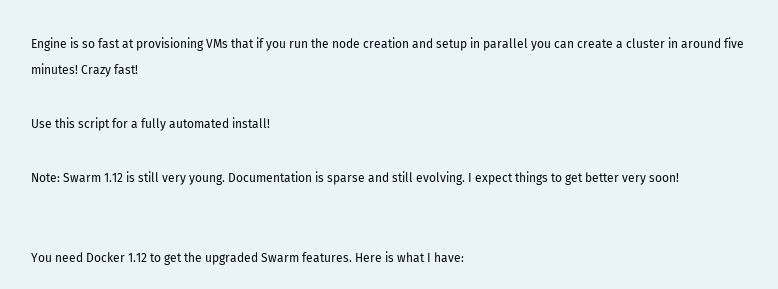Engine is so fast at provisioning VMs that if you run the node creation and setup in parallel you can create a cluster in around five minutes! Crazy fast!

Use this script for a fully automated install!

Note: Swarm 1.12 is still very young. Documentation is sparse and still evolving. I expect things to get better very soon!


You need Docker 1.12 to get the upgraded Swarm features. Here is what I have: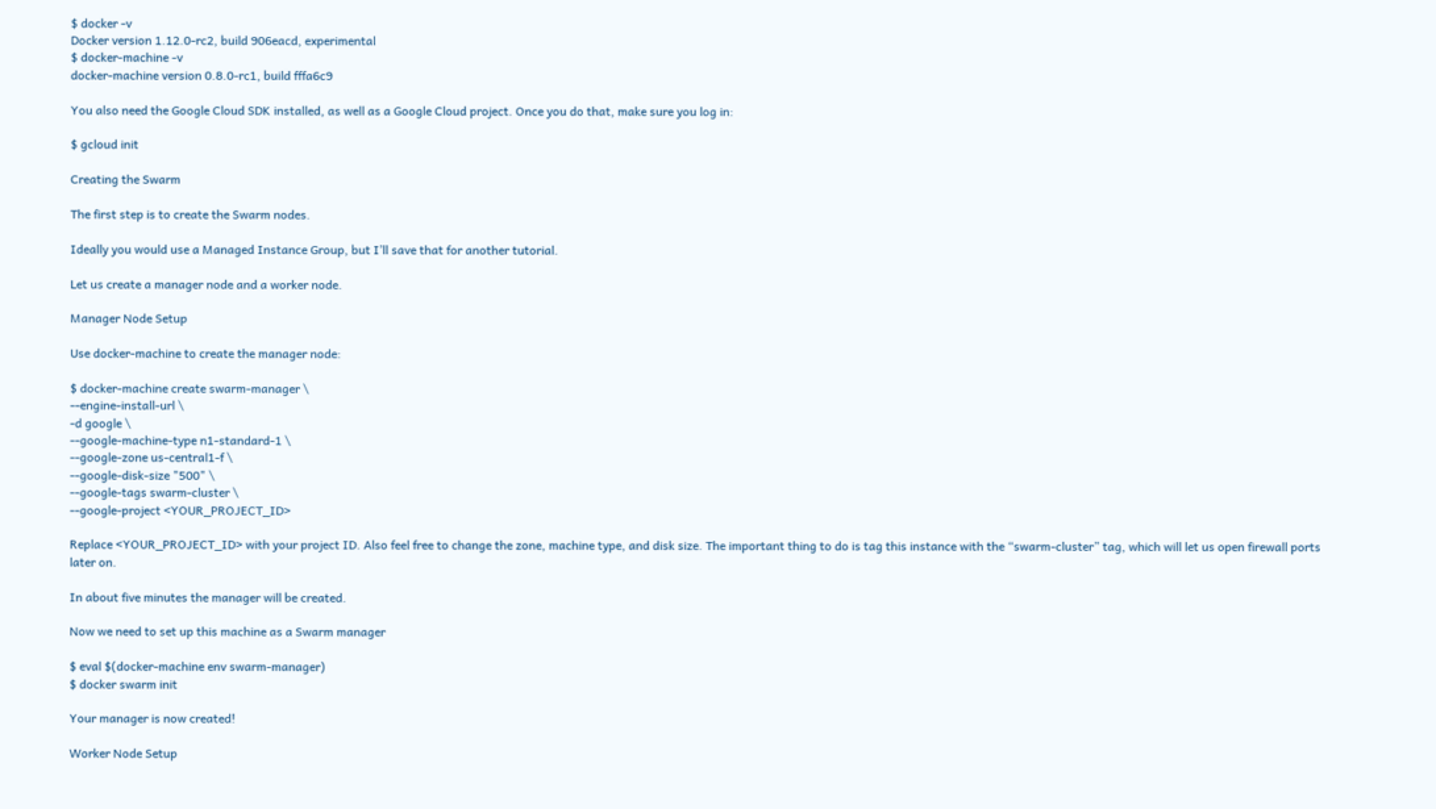$ docker -v
Docker version 1.12.0-rc2, build 906eacd, experimental
$ docker-machine -v
docker-machine version 0.8.0-rc1, build fffa6c9

You also need the Google Cloud SDK installed, as well as a Google Cloud project. Once you do that, make sure you log in:

$ gcloud init

Creating the Swarm

The first step is to create the Swarm nodes.

Ideally you would use a Managed Instance Group, but I’ll save that for another tutorial.

Let us create a manager node and a worker node.

Manager Node Setup

Use docker-machine to create the manager node:

$ docker-machine create swarm-manager \
--engine-install-url \
-d google \
--google-machine-type n1-standard-1 \
--google-zone us-central1-f \
--google-disk-size "500" \
--google-tags swarm-cluster \
--google-project <YOUR_PROJECT_ID>

Replace <YOUR_PROJECT_ID> with your project ID. Also feel free to change the zone, machine type, and disk size. The important thing to do is tag this instance with the “swarm-cluster” tag, which will let us open firewall ports later on.

In about five minutes the manager will be created.

Now we need to set up this machine as a Swarm manager

$ eval $(docker-machine env swarm-manager)
$ docker swarm init

Your manager is now created!

Worker Node Setup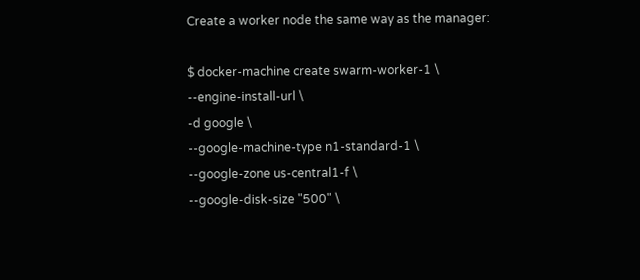Create a worker node the same way as the manager:

$ docker-machine create swarm-worker-1 \
--engine-install-url \
-d google \
--google-machine-type n1-standard-1 \
--google-zone us-central1-f \
--google-disk-size "500" \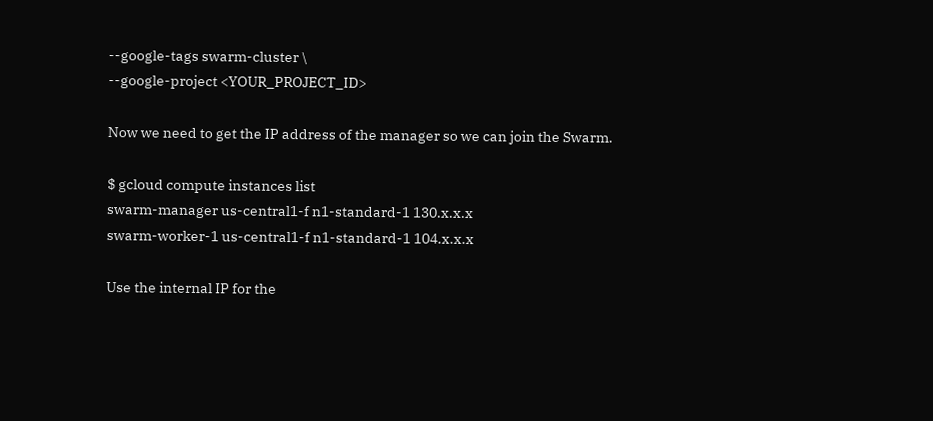--google-tags swarm-cluster \
--google-project <YOUR_PROJECT_ID>

Now we need to get the IP address of the manager so we can join the Swarm.

$ gcloud compute instances list
swarm-manager us-central1-f n1-standard-1 130.x.x.x
swarm-worker-1 us-central1-f n1-standard-1 104.x.x.x

Use the internal IP for the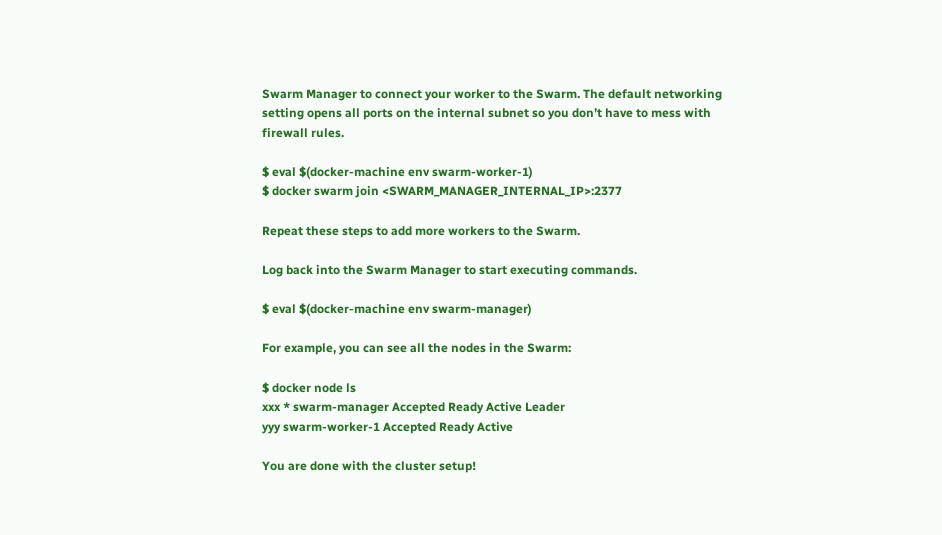Swarm Manager to connect your worker to the Swarm. The default networking setting opens all ports on the internal subnet so you don’t have to mess with firewall rules.

$ eval $(docker-machine env swarm-worker-1)
$ docker swarm join <SWARM_MANAGER_INTERNAL_IP>:2377

Repeat these steps to add more workers to the Swarm.

Log back into the Swarm Manager to start executing commands.

$ eval $(docker-machine env swarm-manager)

For example, you can see all the nodes in the Swarm:

$ docker node ls
xxx * swarm-manager Accepted Ready Active Leader
yyy swarm-worker-1 Accepted Ready Active

You are done with the cluster setup!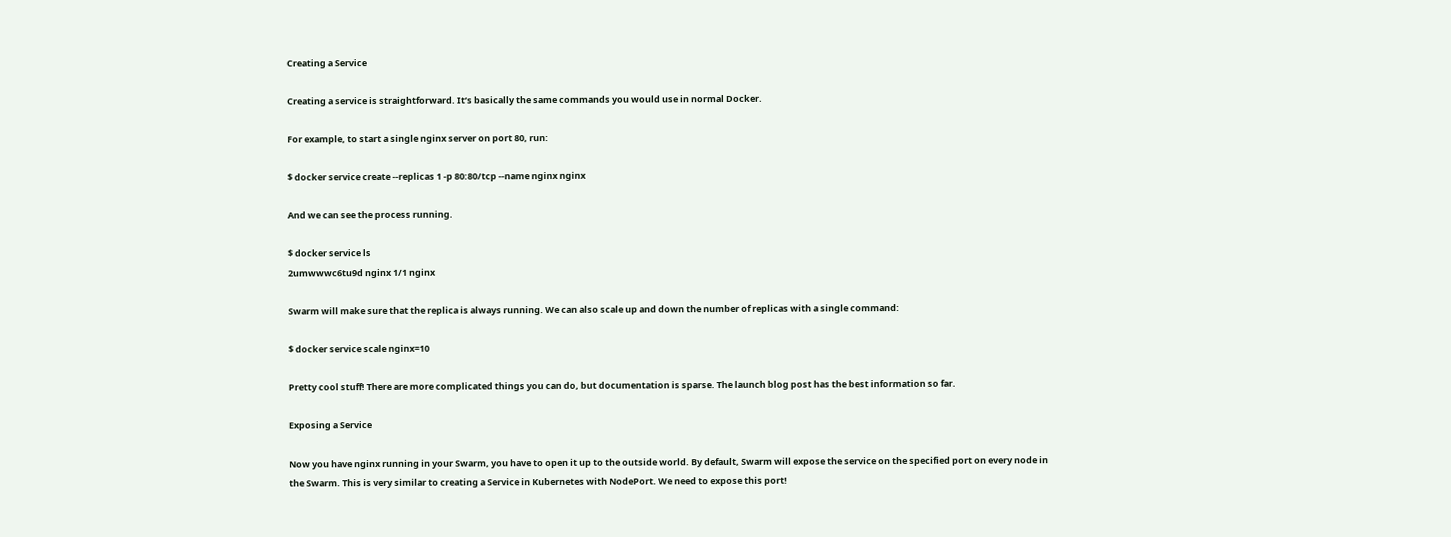Creating a Service

Creating a service is straightforward. It’s basically the same commands you would use in normal Docker.

For example, to start a single nginx server on port 80, run:

$ docker service create --replicas 1 -p 80:80/tcp --name nginx nginx

And we can see the process running.

$ docker service ls
2umwwwc6tu9d nginx 1/1 nginx

Swarm will make sure that the replica is always running. We can also scale up and down the number of replicas with a single command:

$ docker service scale nginx=10

Pretty cool stuff! There are more complicated things you can do, but documentation is sparse. The launch blog post has the best information so far.

Exposing a Service

Now you have nginx running in your Swarm, you have to open it up to the outside world. By default, Swarm will expose the service on the specified port on every node in the Swarm. This is very similar to creating a Service in Kubernetes with NodePort. We need to expose this port!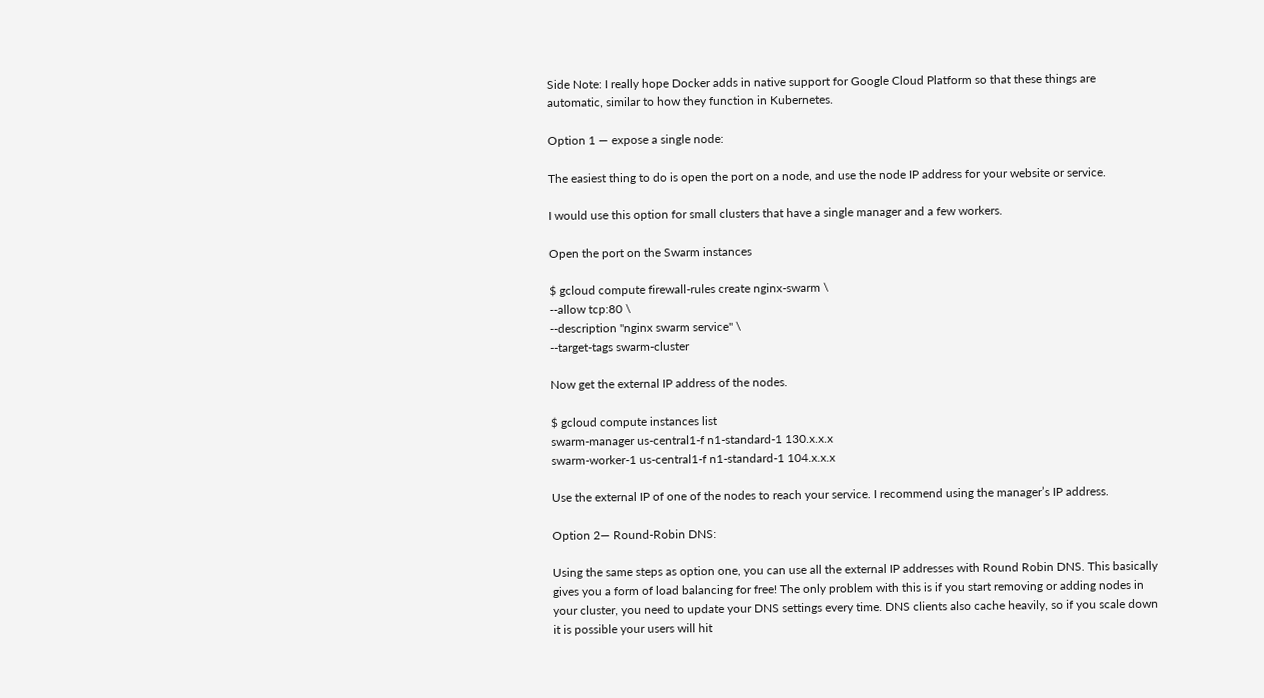Side Note: I really hope Docker adds in native support for Google Cloud Platform so that these things are automatic, similar to how they function in Kubernetes.

Option 1 — expose a single node:

The easiest thing to do is open the port on a node, and use the node IP address for your website or service.

I would use this option for small clusters that have a single manager and a few workers.

Open the port on the Swarm instances

$ gcloud compute firewall-rules create nginx-swarm \
--allow tcp:80 \
--description "nginx swarm service" \
--target-tags swarm-cluster

Now get the external IP address of the nodes.

$ gcloud compute instances list
swarm-manager us-central1-f n1-standard-1 130.x.x.x
swarm-worker-1 us-central1-f n1-standard-1 104.x.x.x

Use the external IP of one of the nodes to reach your service. I recommend using the manager’s IP address.

Option 2— Round-Robin DNS:

Using the same steps as option one, you can use all the external IP addresses with Round Robin DNS. This basically gives you a form of load balancing for free! The only problem with this is if you start removing or adding nodes in your cluster, you need to update your DNS settings every time. DNS clients also cache heavily, so if you scale down it is possible your users will hit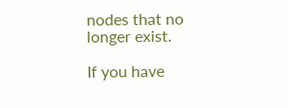nodes that no longer exist.

If you have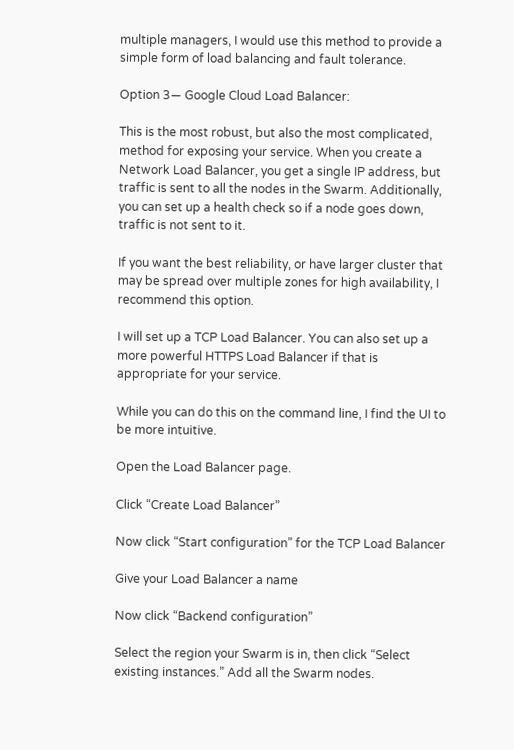multiple managers, I would use this method to provide a simple form of load balancing and fault tolerance.

Option 3— Google Cloud Load Balancer:

This is the most robust, but also the most complicated, method for exposing your service. When you create a Network Load Balancer, you get a single IP address, but traffic is sent to all the nodes in the Swarm. Additionally, you can set up a health check so if a node goes down, traffic is not sent to it.

If you want the best reliability, or have larger cluster that may be spread over multiple zones for high availability, I recommend this option.

I will set up a TCP Load Balancer. You can also set up a more powerful HTTPS Load Balancer if that is appropriate for your service.

While you can do this on the command line, I find the UI to be more intuitive.

Open the Load Balancer page.

Click “Create Load Balancer”

Now click “Start configuration” for the TCP Load Balancer

Give your Load Balancer a name

Now click “Backend configuration”

Select the region your Swarm is in, then click “Select existing instances.” Add all the Swarm nodes.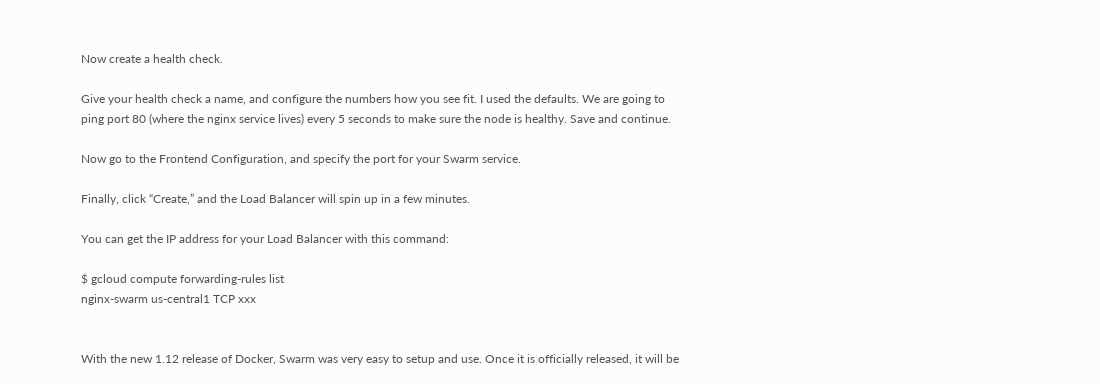Now create a health check.

Give your health check a name, and configure the numbers how you see fit. I used the defaults. We are going to ping port 80 (where the nginx service lives) every 5 seconds to make sure the node is healthy. Save and continue.

Now go to the Frontend Configuration, and specify the port for your Swarm service.

Finally, click “Create,” and the Load Balancer will spin up in a few minutes.

You can get the IP address for your Load Balancer with this command:

$ gcloud compute forwarding-rules list
nginx-swarm us-central1 TCP xxx


With the new 1.12 release of Docker, Swarm was very easy to setup and use. Once it is officially released, it will be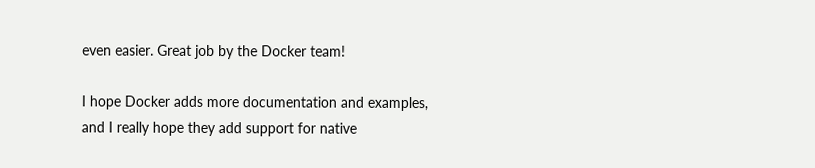even easier. Great job by the Docker team!

I hope Docker adds more documentation and examples, and I really hope they add support for native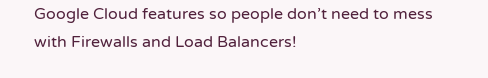Google Cloud features so people don’t need to mess with Firewalls and Load Balancers!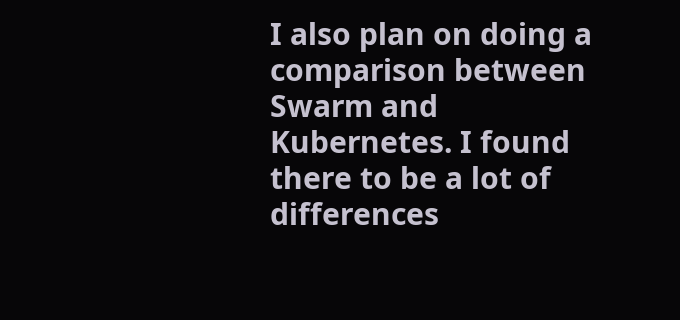I also plan on doing a comparison between Swarm and Kubernetes. I found there to be a lot of differences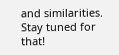and similarities. Stay tuned for that!